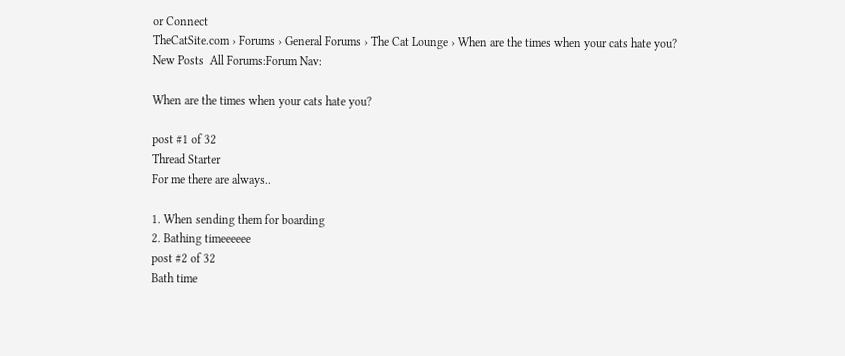or Connect
TheCatSite.com › Forums › General Forums › The Cat Lounge › When are the times when your cats hate you?
New Posts  All Forums:Forum Nav:

When are the times when your cats hate you?

post #1 of 32
Thread Starter
For me there are always..

1. When sending them for boarding
2. Bathing timeeeeee
post #2 of 32
Bath time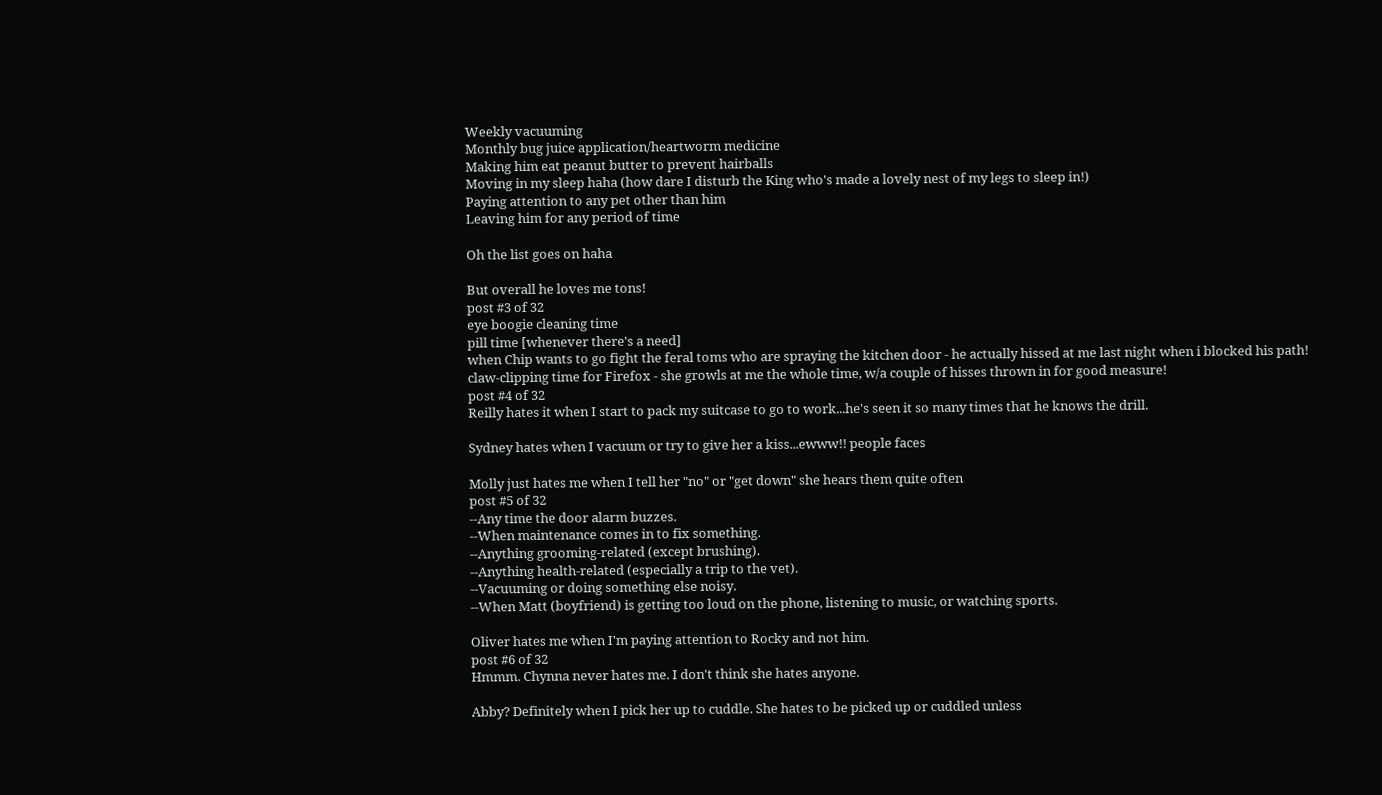Weekly vacuuming
Monthly bug juice application/heartworm medicine
Making him eat peanut butter to prevent hairballs
Moving in my sleep haha (how dare I disturb the King who's made a lovely nest of my legs to sleep in!)
Paying attention to any pet other than him
Leaving him for any period of time

Oh the list goes on haha

But overall he loves me tons!
post #3 of 32
eye boogie cleaning time
pill time [whenever there's a need]
when Chip wants to go fight the feral toms who are spraying the kitchen door - he actually hissed at me last night when i blocked his path!
claw-clipping time for Firefox - she growls at me the whole time, w/a couple of hisses thrown in for good measure!
post #4 of 32
Reilly hates it when I start to pack my suitcase to go to work...he's seen it so many times that he knows the drill.

Sydney hates when I vacuum or try to give her a kiss...ewww!! people faces

Molly just hates me when I tell her "no" or "get down" she hears them quite often
post #5 of 32
--Any time the door alarm buzzes.
--When maintenance comes in to fix something.
--Anything grooming-related (except brushing).
--Anything health-related (especially a trip to the vet).
--Vacuuming or doing something else noisy.
--When Matt (boyfriend) is getting too loud on the phone, listening to music, or watching sports.

Oliver hates me when I'm paying attention to Rocky and not him.
post #6 of 32
Hmmm. Chynna never hates me. I don't think she hates anyone.

Abby? Definitely when I pick her up to cuddle. She hates to be picked up or cuddled unless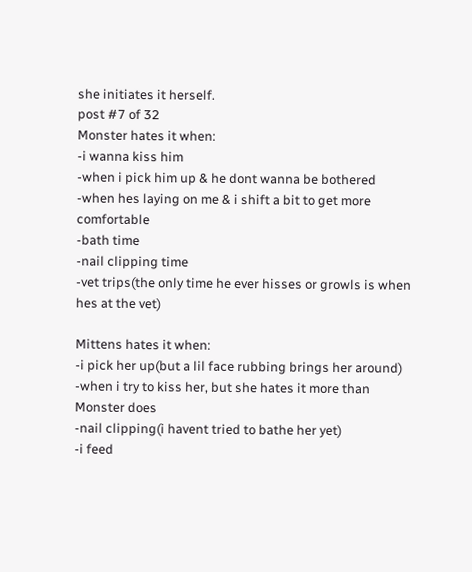she initiates it herself.
post #7 of 32
Monster hates it when:
-i wanna kiss him
-when i pick him up & he dont wanna be bothered
-when hes laying on me & i shift a bit to get more comfortable
-bath time
-nail clipping time
-vet trips(the only time he ever hisses or growls is when hes at the vet)

Mittens hates it when:
-i pick her up(but a lil face rubbing brings her around)
-when i try to kiss her, but she hates it more than Monster does
-nail clipping(i havent tried to bathe her yet)
-i feed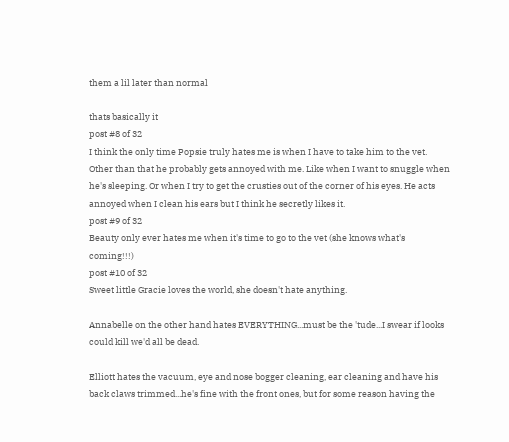them a lil later than normal

thats basically it
post #8 of 32
I think the only time Popsie truly hates me is when I have to take him to the vet. Other than that he probably gets annoyed with me. Like when I want to snuggle when he's sleeping. Or when I try to get the crusties out of the corner of his eyes. He acts annoyed when I clean his ears but I think he secretly likes it.
post #9 of 32
Beauty only ever hates me when it's time to go to the vet (she knows what's coming!!!)
post #10 of 32
Sweet little Gracie loves the world, she doesn't hate anything.

Annabelle on the other hand hates EVERYTHING...must be the 'tude...I swear if looks could kill we'd all be dead.

Elliott hates the vacuum, eye and nose bogger cleaning, ear cleaning and have his back claws trimmed...he's fine with the front ones, but for some reason having the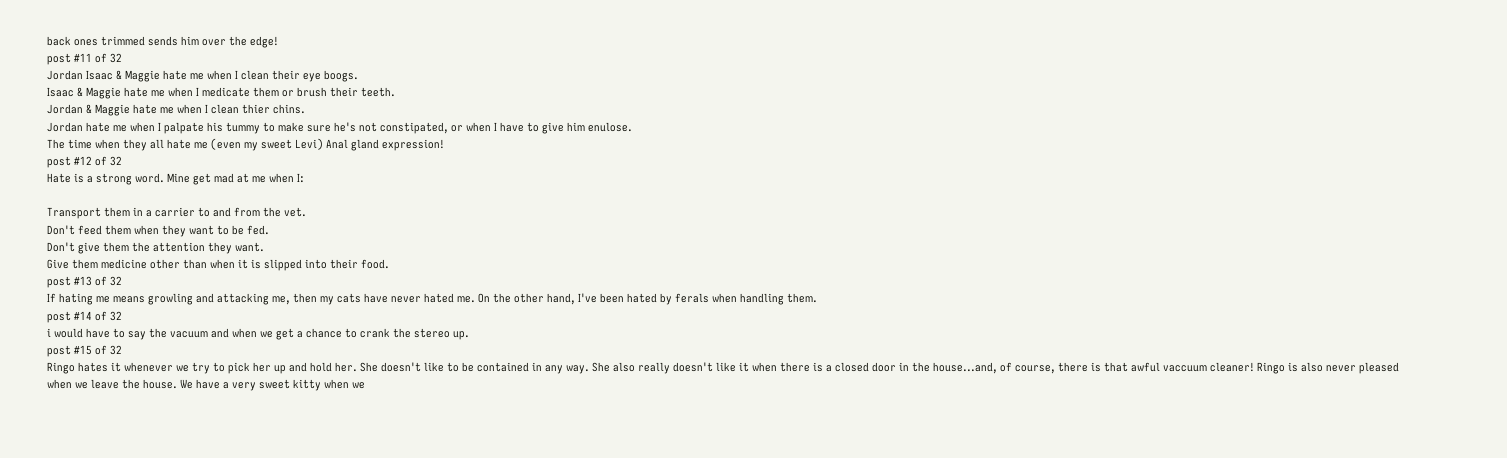back ones trimmed sends him over the edge!
post #11 of 32
Jordan Isaac & Maggie hate me when I clean their eye boogs.
Isaac & Maggie hate me when I medicate them or brush their teeth.
Jordan & Maggie hate me when I clean thier chins.
Jordan hate me when I palpate his tummy to make sure he's not constipated, or when I have to give him enulose.
The time when they all hate me (even my sweet Levi) Anal gland expression!
post #12 of 32
Hate is a strong word. Mine get mad at me when I:

Transport them in a carrier to and from the vet.
Don't feed them when they want to be fed.
Don't give them the attention they want.
Give them medicine other than when it is slipped into their food.
post #13 of 32
If hating me means growling and attacking me, then my cats have never hated me. On the other hand, I've been hated by ferals when handling them.
post #14 of 32
i would have to say the vacuum and when we get a chance to crank the stereo up.
post #15 of 32
Ringo hates it whenever we try to pick her up and hold her. She doesn't like to be contained in any way. She also really doesn't like it when there is a closed door in the house...and, of course, there is that awful vaccuum cleaner! Ringo is also never pleased when we leave the house. We have a very sweet kitty when we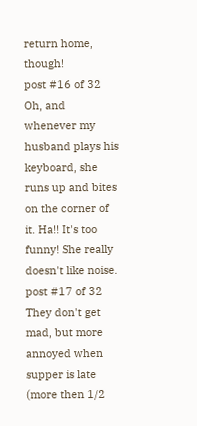return home, though!
post #16 of 32
Oh, and whenever my husband plays his keyboard, she runs up and bites on the corner of it. Ha!! It's too funny! She really doesn't like noise.
post #17 of 32
They don't get mad, but more annoyed when supper is late (more then 1/2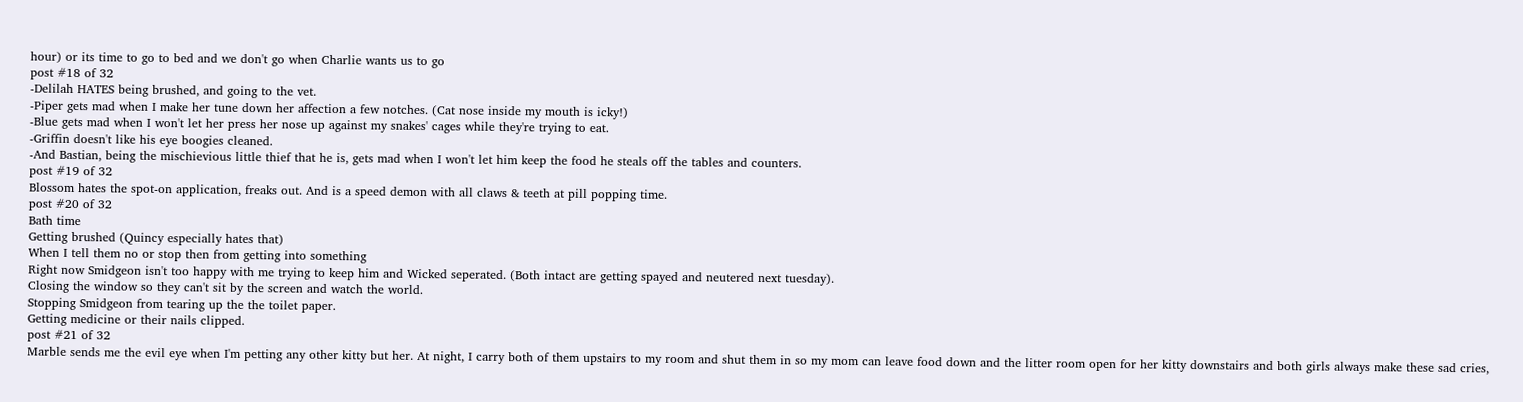hour) or its time to go to bed and we don't go when Charlie wants us to go
post #18 of 32
-Delilah HATES being brushed, and going to the vet.
-Piper gets mad when I make her tune down her affection a few notches. (Cat nose inside my mouth is icky!)
-Blue gets mad when I won't let her press her nose up against my snakes' cages while they're trying to eat.
-Griffin doesn't like his eye boogies cleaned.
-And Bastian, being the mischievious little thief that he is, gets mad when I won't let him keep the food he steals off the tables and counters.
post #19 of 32
Blossom hates the spot-on application, freaks out. And is a speed demon with all claws & teeth at pill popping time.
post #20 of 32
Bath time
Getting brushed (Quincy especially hates that)
When I tell them no or stop then from getting into something
Right now Smidgeon isn't too happy with me trying to keep him and Wicked seperated. (Both intact are getting spayed and neutered next tuesday).
Closing the window so they can't sit by the screen and watch the world.
Stopping Smidgeon from tearing up the the toilet paper.
Getting medicine or their nails clipped.
post #21 of 32
Marble sends me the evil eye when I'm petting any other kitty but her. At night, I carry both of them upstairs to my room and shut them in so my mom can leave food down and the litter room open for her kitty downstairs and both girls always make these sad cries,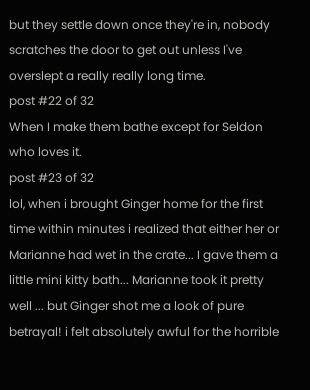but they settle down once they're in, nobody scratches the door to get out unless I've overslept a really really long time.
post #22 of 32
When I make them bathe except for Seldon who loves it.
post #23 of 32
lol, when i brought Ginger home for the first time within minutes i realized that either her or Marianne had wet in the crate... I gave them a little mini kitty bath... Marianne took it pretty well ... but Ginger shot me a look of pure betrayal! i felt absolutely awful for the horrible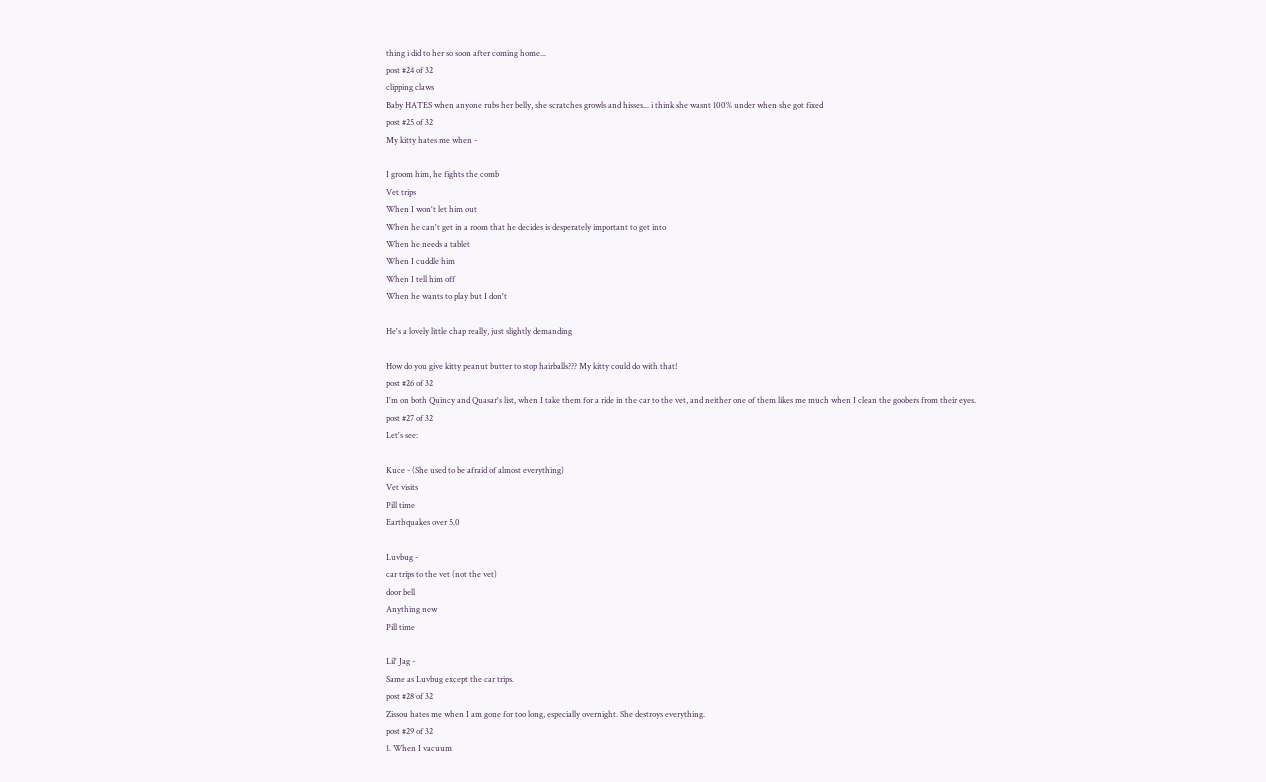thing i did to her so soon after coming home...
post #24 of 32
clipping claws
Baby HATES when anyone rubs her belly, she scratches growls and hisses... i think she wasnt 100% under when she got fixed
post #25 of 32
My kitty hates me when -

I groom him, he fights the comb
Vet trips
When I won't let him out
When he can't get in a room that he decides is desperately important to get into
When he needs a tablet
When I cuddle him
When I tell him off
When he wants to play but I don't

He's a lovely little chap really, just slightly demanding

How do you give kitty peanut butter to stop hairballs??? My kitty could do with that!
post #26 of 32
I'm on both Quincy and Quasar's list, when I take them for a ride in the car to the vet, and neither one of them likes me much when I clean the goobers from their eyes.
post #27 of 32
Let's see:

Kuce - (She used to be afraid of almost everything)
Vet visits
Pill time
Earthquakes over 5.0

Luvbug -
car trips to the vet (not the vet)
door bell
Anything new
Pill time

Lil' Jag -
Same as Luvbug except the car trips.
post #28 of 32
Zissou hates me when I am gone for too long, especially overnight. She destroys everything.
post #29 of 32
1. When I vacuum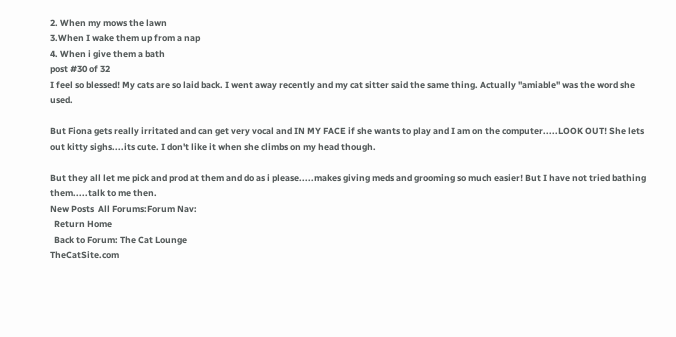2. When my mows the lawn
3.When I wake them up from a nap
4. When i give them a bath
post #30 of 32
I feel so blessed! My cats are so laid back. I went away recently and my cat sitter said the same thing. Actually "amiable" was the word she used.

But Fiona gets really irritated and can get very vocal and IN MY FACE if she wants to play and I am on the computer.....LOOK OUT! She lets out kitty sighs....its cute. I don't like it when she climbs on my head though.

But they all let me pick and prod at them and do as i please.....makes giving meds and grooming so much easier! But I have not tried bathing them.....talk to me then.
New Posts  All Forums:Forum Nav:
  Return Home
  Back to Forum: The Cat Lounge
TheCatSite.com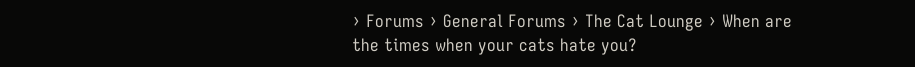› Forums › General Forums › The Cat Lounge › When are the times when your cats hate you?